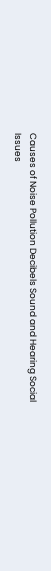Causes of Noise Pollution Decibels Sound and Hearing Social Issues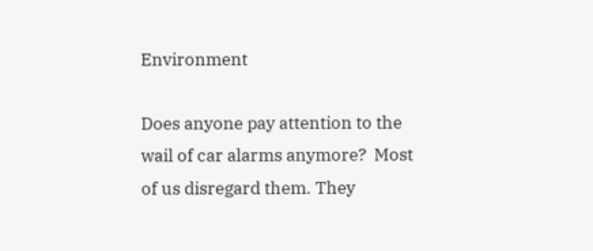Environment

Does anyone pay attention to the wail of car alarms anymore?  Most of us disregard them. They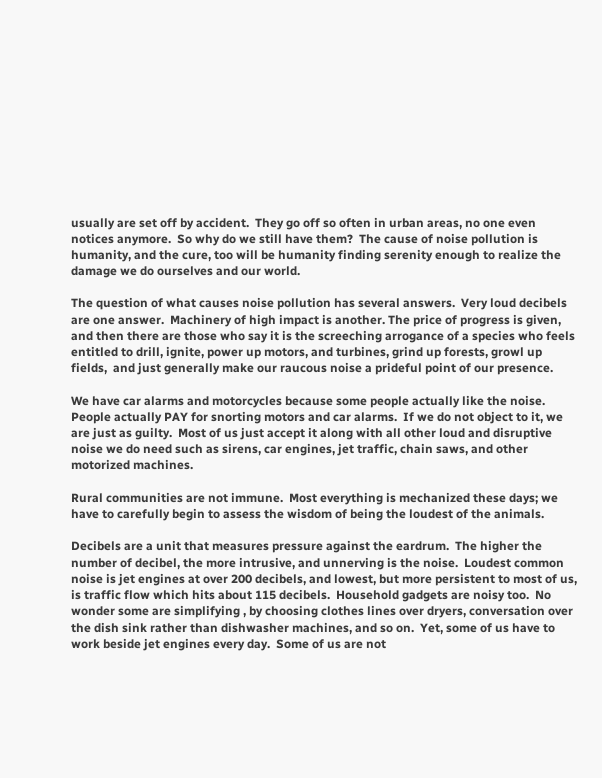usually are set off by accident.  They go off so often in urban areas, no one even notices anymore.  So why do we still have them?  The cause of noise pollution is humanity, and the cure, too will be humanity finding serenity enough to realize the damage we do ourselves and our world.

The question of what causes noise pollution has several answers.  Very loud decibels are one answer.  Machinery of high impact is another. The price of progress is given, and then there are those who say it is the screeching arrogance of a species who feels entitled to drill, ignite, power up motors, and turbines, grind up forests, growl up fields,  and just generally make our raucous noise a prideful point of our presence.

We have car alarms and motorcycles because some people actually like the noise. People actually PAY for snorting motors and car alarms.  If we do not object to it, we are just as guilty.  Most of us just accept it along with all other loud and disruptive noise we do need such as sirens, car engines, jet traffic, chain saws, and other motorized machines.

Rural communities are not immune.  Most everything is mechanized these days; we have to carefully begin to assess the wisdom of being the loudest of the animals.

Decibels are a unit that measures pressure against the eardrum.  The higher the number of decibel, the more intrusive, and unnerving is the noise.  Loudest common noise is jet engines at over 200 decibels, and lowest, but more persistent to most of us, is traffic flow which hits about 115 decibels.  Household gadgets are noisy too.  No wonder some are simplifying , by choosing clothes lines over dryers, conversation over the dish sink rather than dishwasher machines, and so on.  Yet, some of us have to work beside jet engines every day.  Some of us are not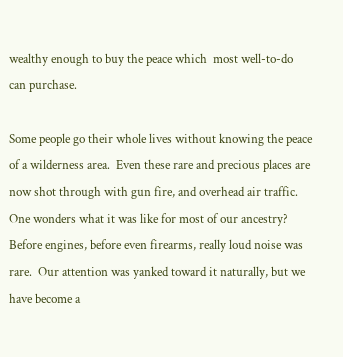wealthy enough to buy the peace which  most well-to-do can purchase.

Some people go their whole lives without knowing the peace of a wilderness area.  Even these rare and precious places are now shot through with gun fire, and overhead air traffic.  One wonders what it was like for most of our ancestry?  Before engines, before even firearms, really loud noise was rare.  Our attention was yanked toward it naturally, but we have become a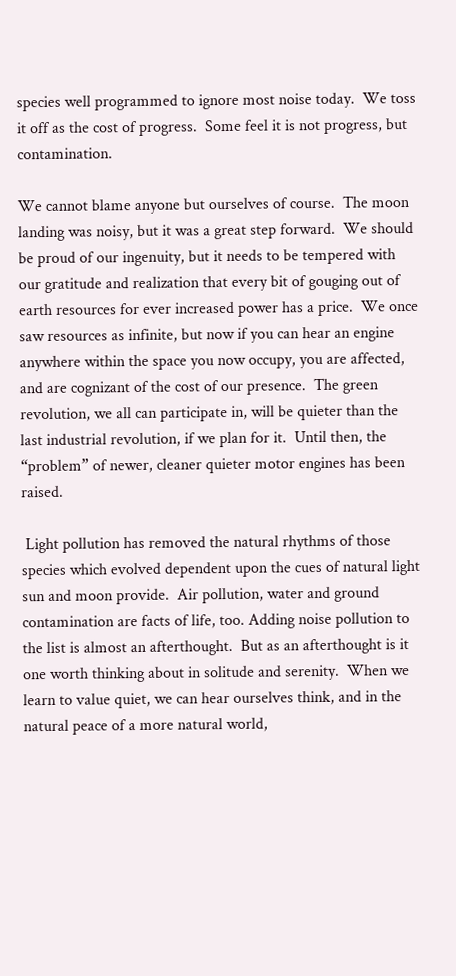species well programmed to ignore most noise today.  We toss it off as the cost of progress.  Some feel it is not progress, but contamination.

We cannot blame anyone but ourselves of course.  The moon landing was noisy, but it was a great step forward.  We should be proud of our ingenuity, but it needs to be tempered with our gratitude and realization that every bit of gouging out of earth resources for ever increased power has a price.  We once saw resources as infinite, but now if you can hear an engine anywhere within the space you now occupy, you are affected, and are cognizant of the cost of our presence.  The green revolution, we all can participate in, will be quieter than the last industrial revolution, if we plan for it.  Until then, the “problem” of newer, cleaner quieter motor engines has been raised.

 Light pollution has removed the natural rhythms of those species which evolved dependent upon the cues of natural light sun and moon provide.  Air pollution, water and ground contamination are facts of life, too. Adding noise pollution to the list is almost an afterthought.  But as an afterthought is it one worth thinking about in solitude and serenity.  When we learn to value quiet, we can hear ourselves think, and in the natural peace of a more natural world,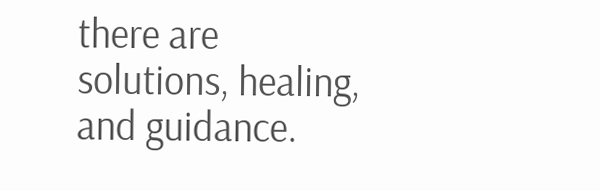there are solutions, healing, and guidance.